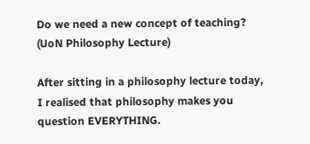Do we need a new concept of teaching? (UoN Philosophy Lecture)

After sitting in a philosophy lecture today, I realised that philosophy makes you question EVERYTHING.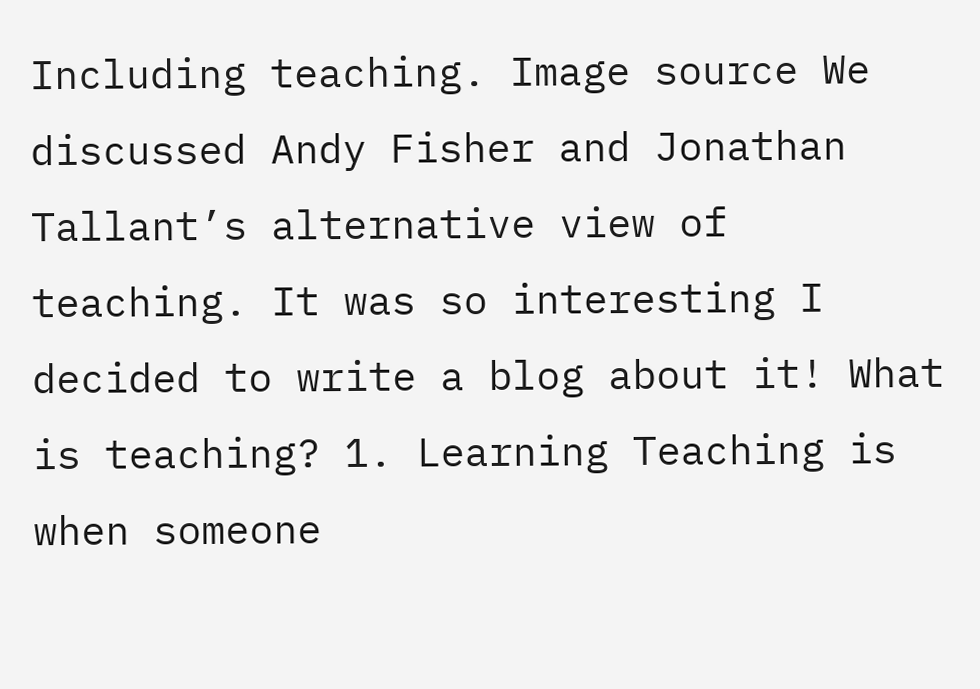Including teaching. Image source We discussed Andy Fisher and Jonathan Tallant’s alternative view of teaching. It was so interesting I decided to write a blog about it! What is teaching? 1. Learning Teaching is when someone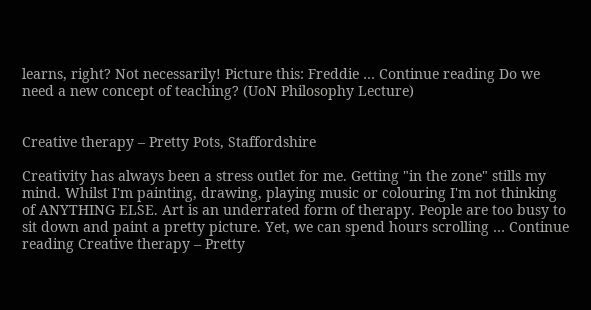learns, right? Not necessarily! Picture this: Freddie … Continue reading Do we need a new concept of teaching? (UoN Philosophy Lecture)


Creative therapy – Pretty Pots, Staffordshire

Creativity has always been a stress outlet for me. Getting "in the zone" stills my mind. Whilst I'm painting, drawing, playing music or colouring I'm not thinking of ANYTHING ELSE. Art is an underrated form of therapy. People are too busy to sit down and paint a pretty picture. Yet, we can spend hours scrolling … Continue reading Creative therapy – Pretty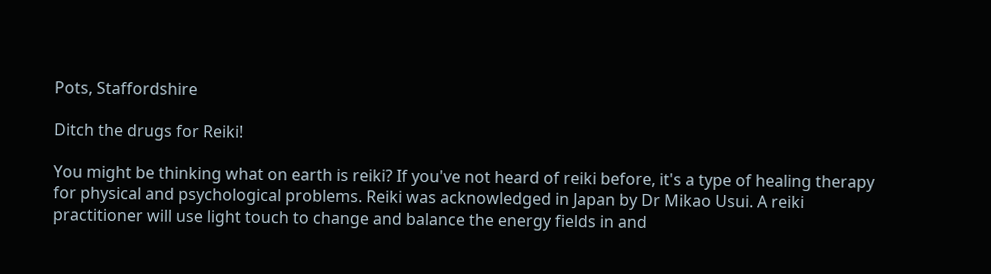Pots, Staffordshire

Ditch the drugs for Reiki!

You might be thinking what on earth is reiki? If you've not heard of reiki before, it's a type of healing therapy for physical and psychological problems. Reiki was acknowledged in Japan by Dr Mikao Usui. A reiki practitioner will use light touch to change and balance the energy fields in and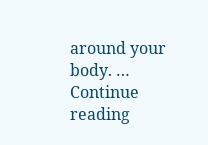around your body. … Continue reading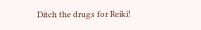Ditch the drugs for Reiki!